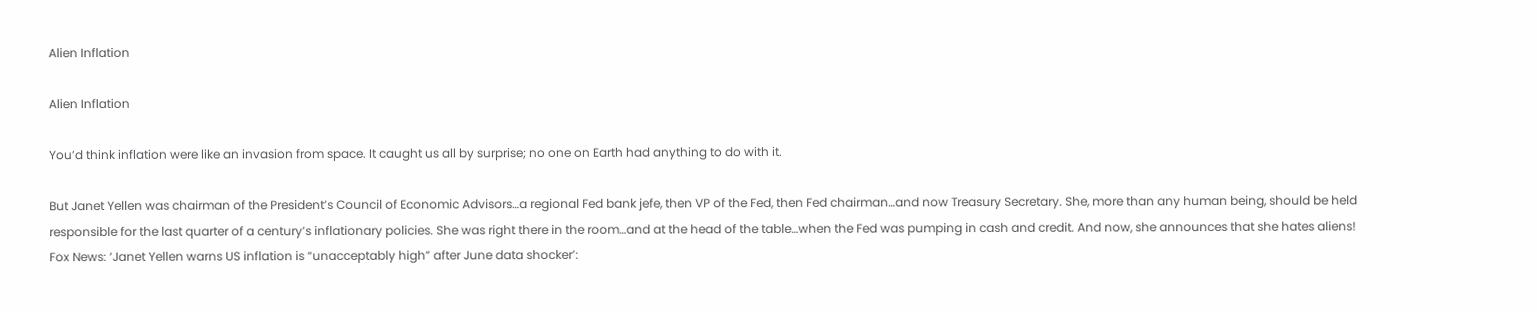Alien Inflation

Alien Inflation

You’d think inflation were like an invasion from space. It caught us all by surprise; no one on Earth had anything to do with it.

But Janet Yellen was chairman of the President’s Council of Economic Advisors…a regional Fed bank jefe, then VP of the Fed, then Fed chairman…and now Treasury Secretary. She, more than any human being, should be held responsible for the last quarter of a century’s inflationary policies. She was right there in the room…and at the head of the table…when the Fed was pumping in cash and credit. And now, she announces that she hates aliens! Fox News: ‘Janet Yellen warns US inflation is “unacceptably high” after June data shocker’: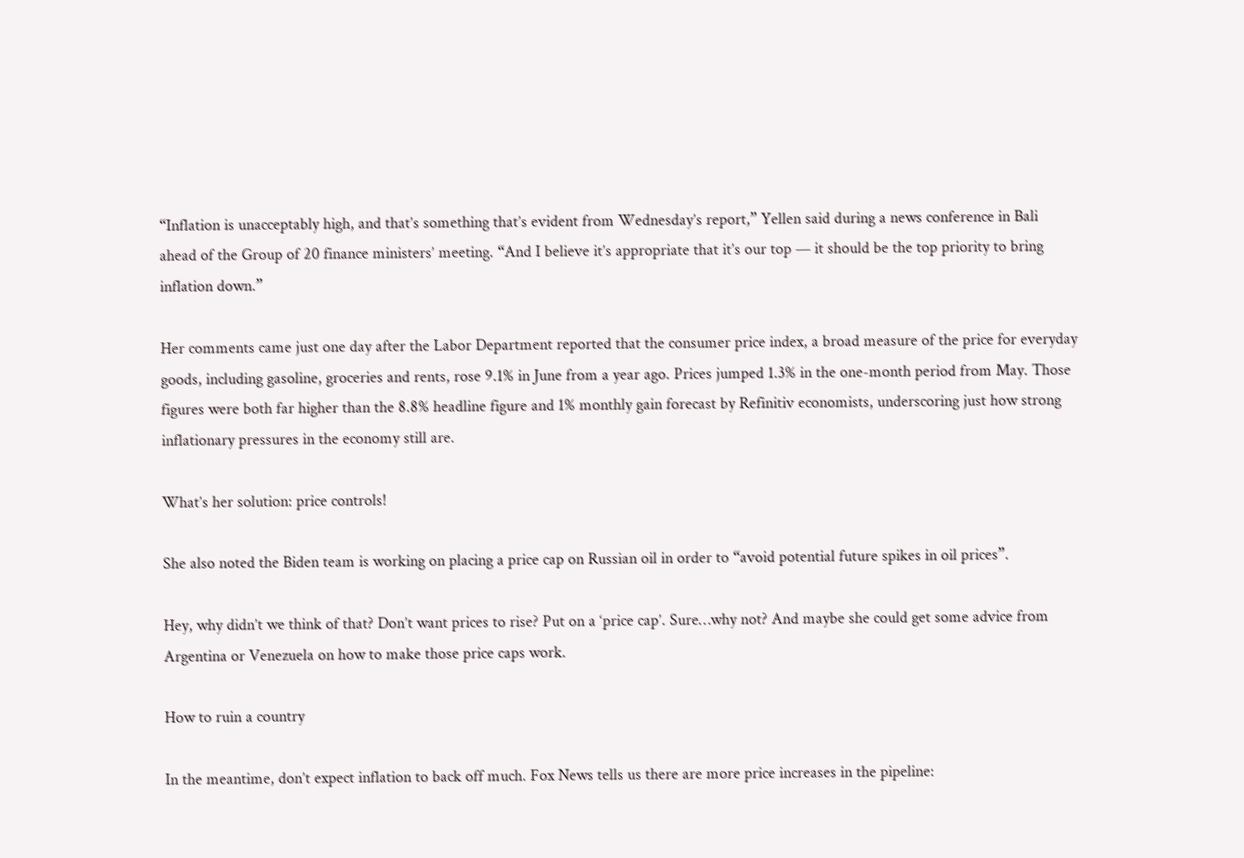“Inflation is unacceptably high, and that’s something that’s evident from Wednesday’s report,” Yellen said during a news conference in Bali ahead of the Group of 20 finance ministers’ meeting. “And I believe it’s appropriate that it’s our top — it should be the top priority to bring inflation down.”

Her comments came just one day after the Labor Department reported that the consumer price index, a broad measure of the price for everyday goods, including gasoline, groceries and rents, rose 9.1% in June from a year ago. Prices jumped 1.3% in the one-month period from May. Those figures were both far higher than the 8.8% headline figure and 1% monthly gain forecast by Refinitiv economists, underscoring just how strong inflationary pressures in the economy still are.

What’s her solution: price controls!

She also noted the Biden team is working on placing a price cap on Russian oil in order to “avoid potential future spikes in oil prices”.

Hey, why didn’t we think of that? Don’t want prices to rise? Put on a ‘price cap’. Sure…why not? And maybe she could get some advice from Argentina or Venezuela on how to make those price caps work.

How to ruin a country

In the meantime, don’t expect inflation to back off much. Fox News tells us there are more price increases in the pipeline: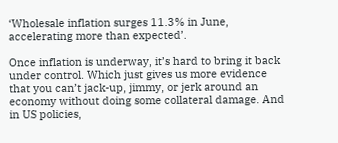‘Wholesale inflation surges 11.3% in June, accelerating more than expected’.

Once inflation is underway, it’s hard to bring it back under control. Which just gives us more evidence that you can’t jack-up, jimmy, or jerk around an economy without doing some collateral damage. And in US policies,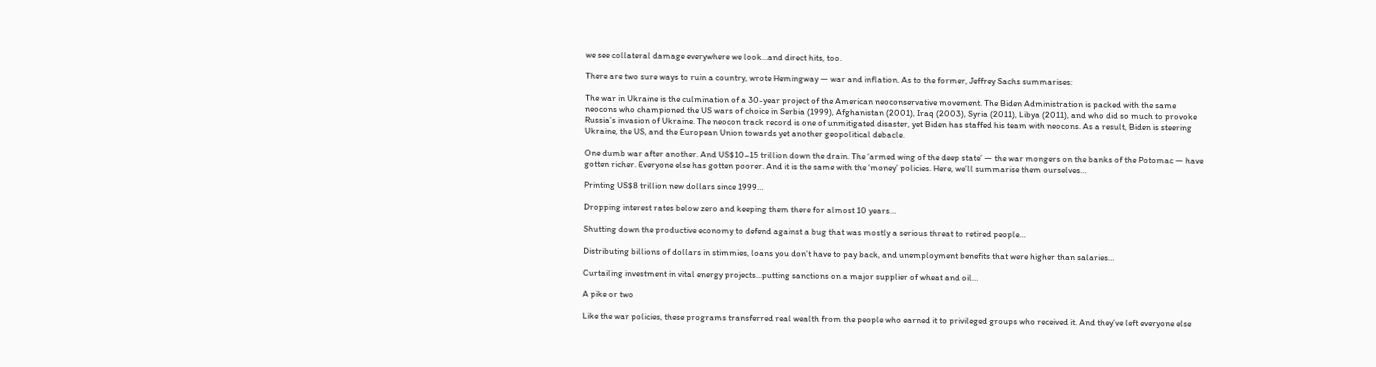we see collateral damage everywhere we look…and direct hits, too.

There are two sure ways to ruin a country, wrote Hemingway — war and inflation. As to the former, Jeffrey Sachs summarises:

The war in Ukraine is the culmination of a 30-year project of the American neoconservative movement. The Biden Administration is packed with the same neocons who championed the US wars of choice in Serbia (1999), Afghanistan (2001), Iraq (2003), Syria (2011), Libya (2011), and who did so much to provoke Russia’s invasion of Ukraine. The neocon track record is one of unmitigated disaster, yet Biden has staffed his team with neocons. As a result, Biden is steering Ukraine, the US, and the European Union towards yet another geopolitical debacle.

One dumb war after another. And US$10–15 trillion down the drain. The ‘armed wing of the deep state’ — the war mongers on the banks of the Potomac — have gotten richer. Everyone else has gotten poorer. And it is the same with the ‘money’ policies. Here, we’ll summarise them ourselves…

Printing US$8 trillion new dollars since 1999…

Dropping interest rates below zero and keeping them there for almost 10 years…

Shutting down the productive economy to defend against a bug that was mostly a serious threat to retired people…

Distributing billions of dollars in stimmies, loans you don’t have to pay back, and unemployment benefits that were higher than salaries…

Curtailing investment in vital energy projects…putting sanctions on a major supplier of wheat and oil…

A pike or two

Like the war policies, these programs transferred real wealth from the people who earned it to privileged groups who received it. And they’ve left everyone else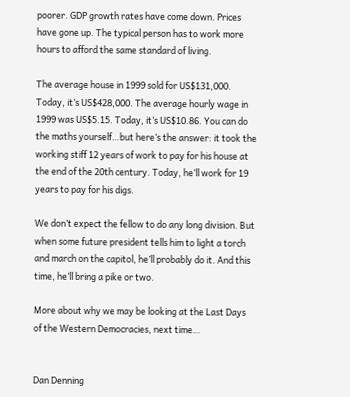poorer. GDP growth rates have come down. Prices have gone up. The typical person has to work more hours to afford the same standard of living.

The average house in 1999 sold for US$131,000. Today, it’s US$428,000. The average hourly wage in 1999 was US$5.15. Today, it’s US$10.86. You can do the maths yourself…but here’s the answer: it took the working stiff 12 years of work to pay for his house at the end of the 20th century. Today, he’ll work for 19 years to pay for his digs.

We don’t expect the fellow to do any long division. But when some future president tells him to light a torch and march on the capitol, he’ll probably do it. And this time, he’ll bring a pike or two.

More about why we may be looking at the Last Days of the Western Democracies, next time…


Dan Denning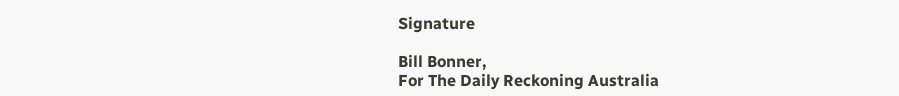Signature

Bill Bonner,
For The Daily Reckoning Australia